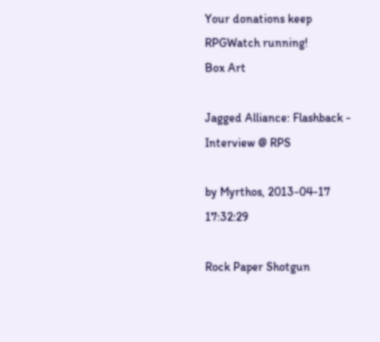Your donations keep RPGWatch running!
Box Art

Jagged Alliance: Flashback - Interview @ RPS

by Myrthos, 2013-04-17 17:32:29

Rock Paper Shotgun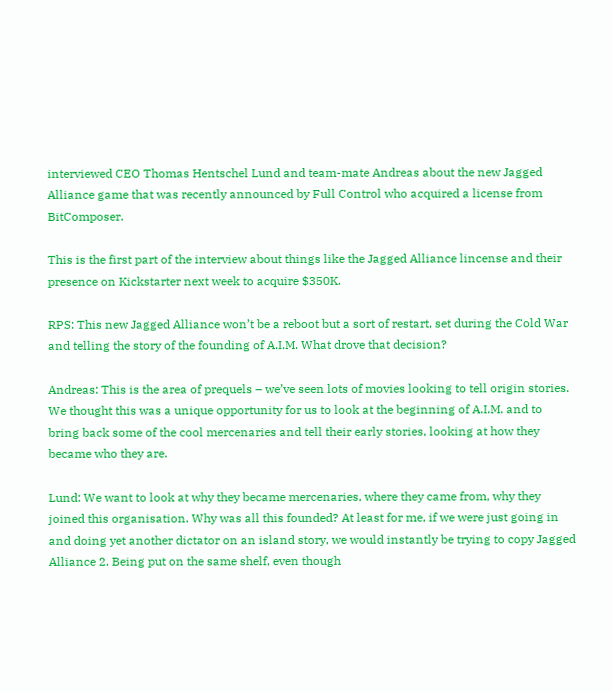interviewed CEO Thomas Hentschel Lund and team-mate Andreas about the new Jagged Alliance game that was recently announced by Full Control who acquired a license from BitComposer.

This is the first part of the interview about things like the Jagged Alliance lincense and their presence on Kickstarter next week to acquire $350K.

RPS: This new Jagged Alliance won’t be a reboot but a sort of restart, set during the Cold War and telling the story of the founding of A.I.M. What drove that decision?

Andreas: This is the area of prequels – we’ve seen lots of movies looking to tell origin stories. We thought this was a unique opportunity for us to look at the beginning of A.I.M. and to bring back some of the cool mercenaries and tell their early stories, looking at how they became who they are.

Lund: We want to look at why they became mercenaries, where they came from, why they joined this organisation. Why was all this founded? At least for me, if we were just going in and doing yet another dictator on an island story, we would instantly be trying to copy Jagged Alliance 2. Being put on the same shelf, even though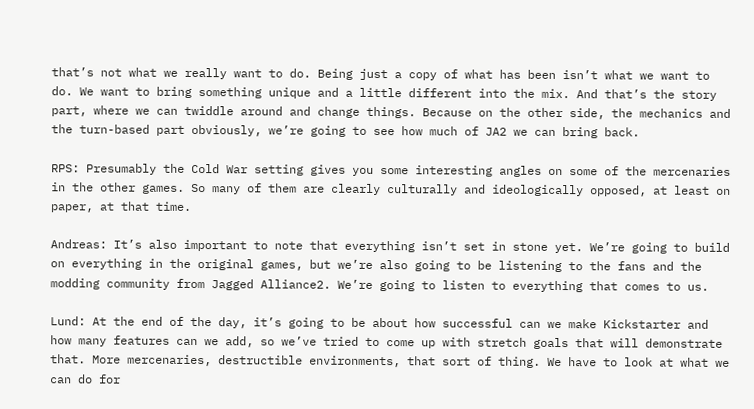that’s not what we really want to do. Being just a copy of what has been isn’t what we want to do. We want to bring something unique and a little different into the mix. And that’s the story part, where we can twiddle around and change things. Because on the other side, the mechanics and the turn-based part obviously, we’re going to see how much of JA2 we can bring back.

RPS: Presumably the Cold War setting gives you some interesting angles on some of the mercenaries in the other games. So many of them are clearly culturally and ideologically opposed, at least on paper, at that time.

Andreas: It’s also important to note that everything isn’t set in stone yet. We’re going to build on everything in the original games, but we’re also going to be listening to the fans and the modding community from Jagged Alliance2. We’re going to listen to everything that comes to us.

Lund: At the end of the day, it’s going to be about how successful can we make Kickstarter and how many features can we add, so we’ve tried to come up with stretch goals that will demonstrate that. More mercenaries, destructible environments, that sort of thing. We have to look at what we can do for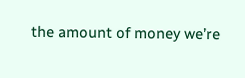the amount of money we’re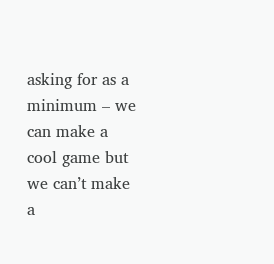asking for as a minimum – we can make a cool game but we can’t make a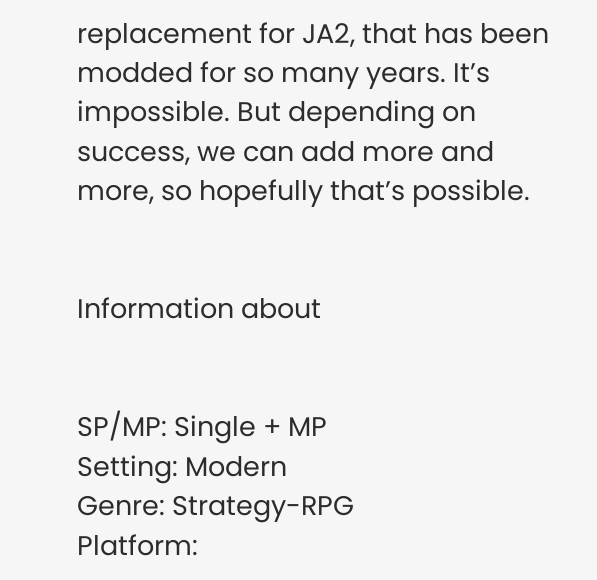replacement for JA2, that has been modded for so many years. It’s impossible. But depending on success, we can add more and more, so hopefully that’s possible.


Information about


SP/MP: Single + MP
Setting: Modern
Genre: Strategy-RPG
Platform: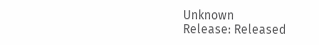Unknown
Release: Released